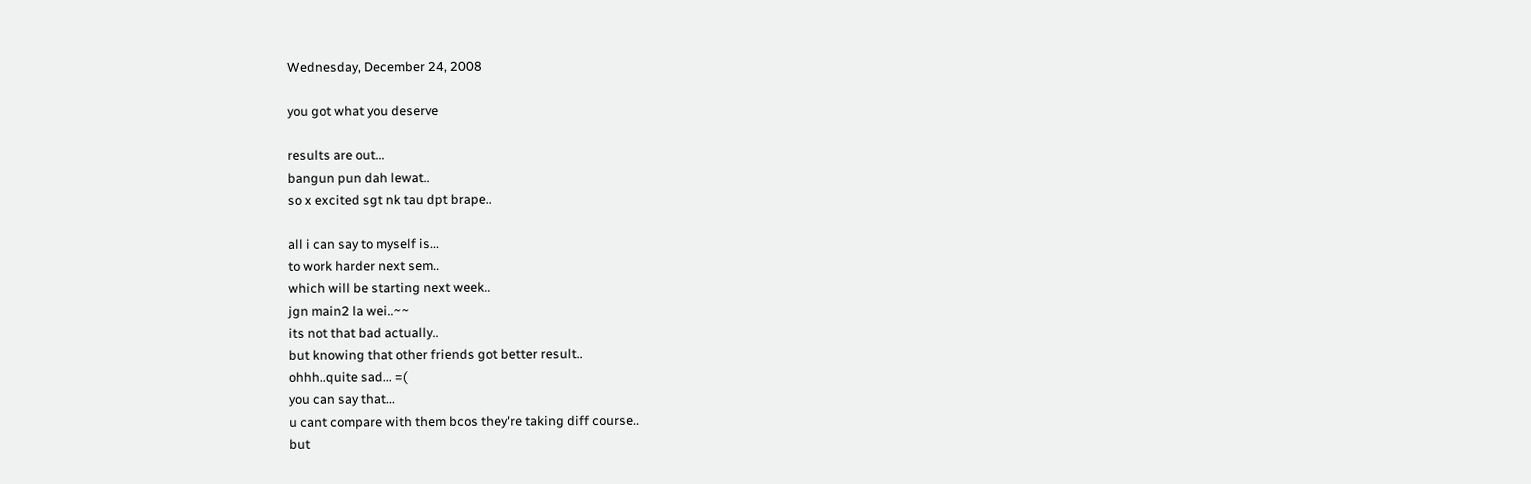Wednesday, December 24, 2008

you got what you deserve

results are out...
bangun pun dah lewat..
so x excited sgt nk tau dpt brape..

all i can say to myself is...
to work harder next sem..
which will be starting next week..
jgn main2 la wei..~~
its not that bad actually..
but knowing that other friends got better result..
ohhh..quite sad... =(
you can say that...
u cant compare with them bcos they're taking diff course..
but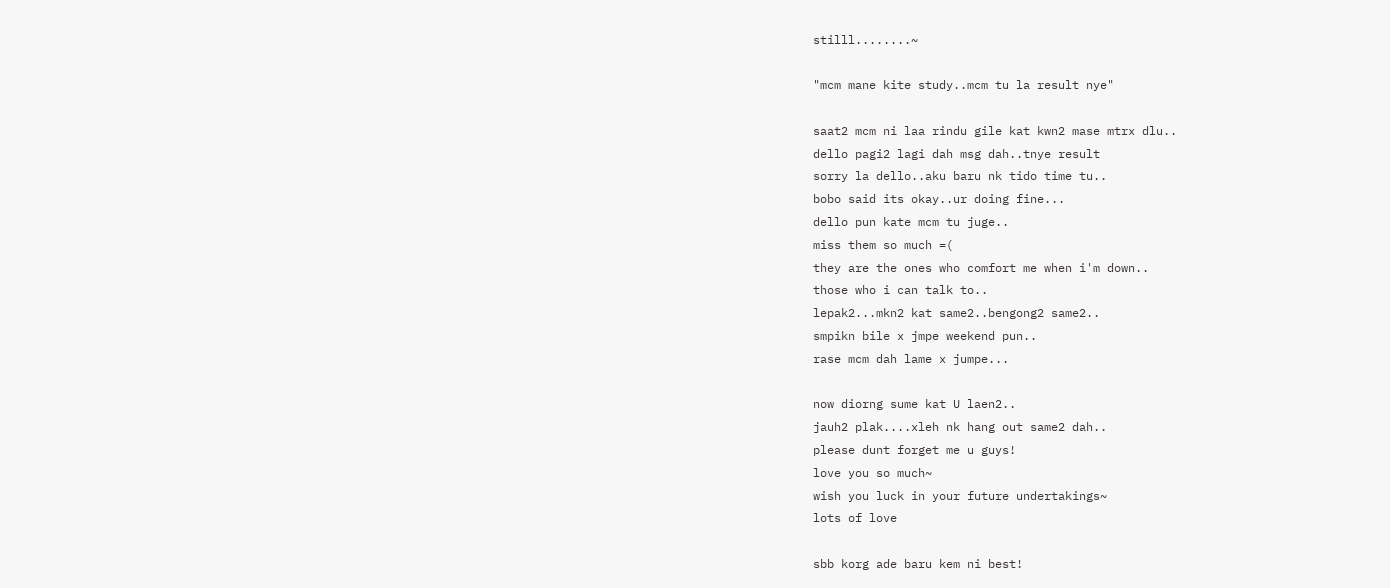stilll........~

"mcm mane kite study..mcm tu la result nye"

saat2 mcm ni laa rindu gile kat kwn2 mase mtrx dlu..
dello pagi2 lagi dah msg dah..tnye result
sorry la dello..aku baru nk tido time tu..
bobo said its okay..ur doing fine...
dello pun kate mcm tu juge..
miss them so much =(
they are the ones who comfort me when i'm down..
those who i can talk to..
lepak2...mkn2 kat same2..bengong2 same2..
smpikn bile x jmpe weekend pun..
rase mcm dah lame x jumpe...

now diorng sume kat U laen2..
jauh2 plak....xleh nk hang out same2 dah..
please dunt forget me u guys!
love you so much~
wish you luck in your future undertakings~
lots of love

sbb korg ade baru kem ni best!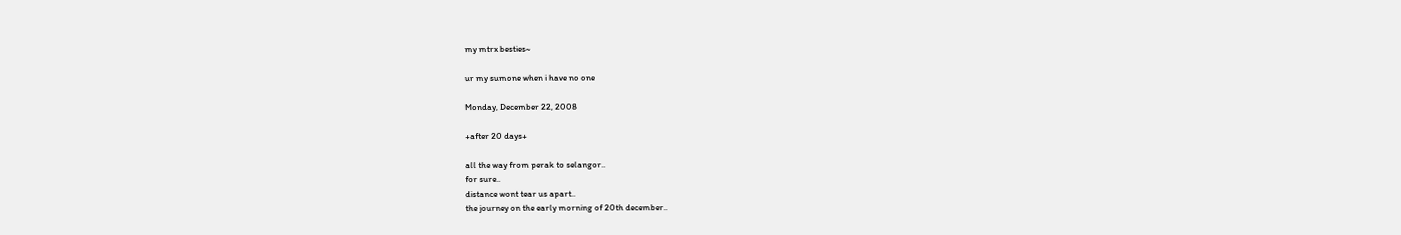my mtrx besties~

ur my sumone when i have no one

Monday, December 22, 2008

+after 20 days+

all the way from perak to selangor..
for sure..
distance wont tear us apart..
the journey on the early morning of 20th december..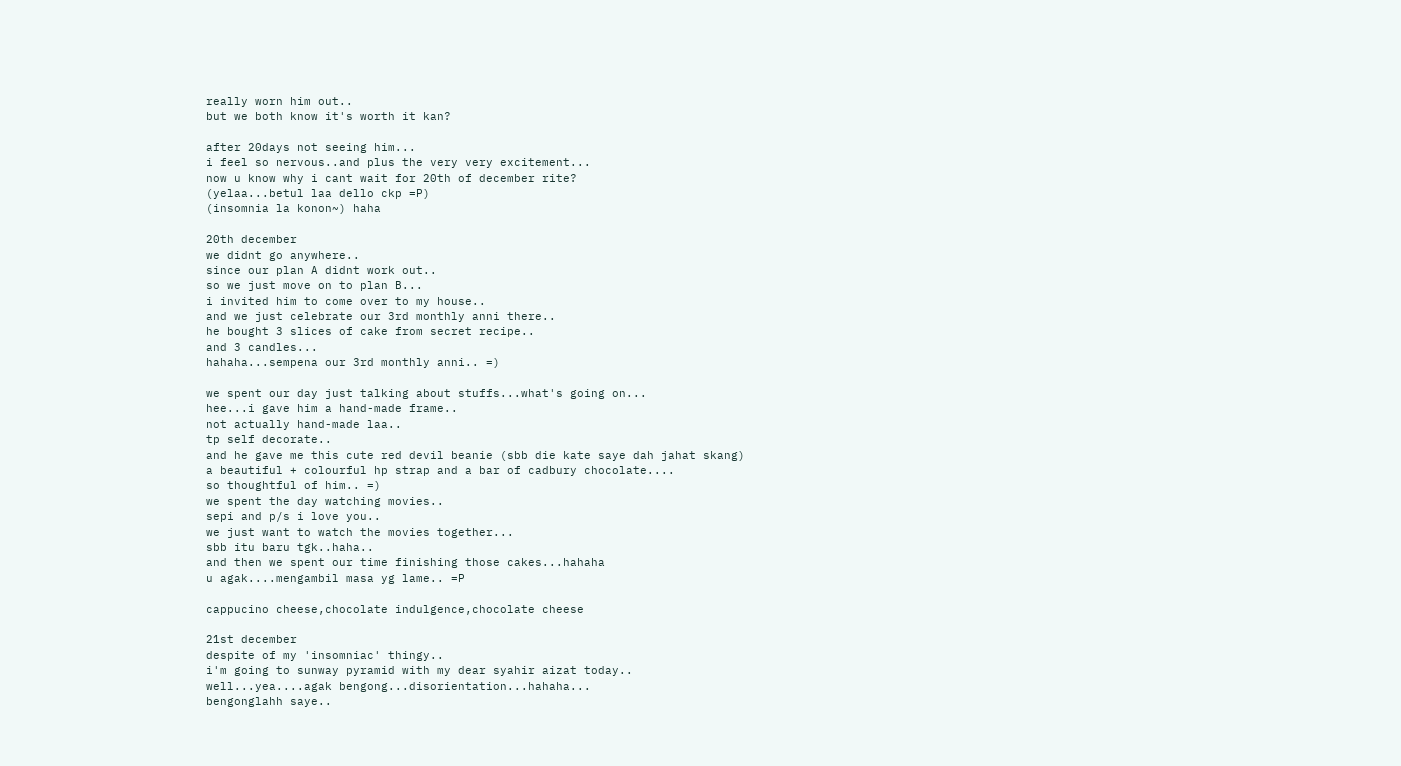really worn him out..
but we both know it's worth it kan?

after 20days not seeing him...
i feel so nervous..and plus the very very excitement...
now u know why i cant wait for 20th of december rite?
(yelaa...betul laa dello ckp =P)
(insomnia la konon~) haha

20th december
we didnt go anywhere..
since our plan A didnt work out..
so we just move on to plan B...
i invited him to come over to my house..
and we just celebrate our 3rd monthly anni there..
he bought 3 slices of cake from secret recipe..
and 3 candles...
hahaha...sempena our 3rd monthly anni.. =)

we spent our day just talking about stuffs...what's going on...
hee...i gave him a hand-made frame..
not actually hand-made laa..
tp self decorate..
and he gave me this cute red devil beanie (sbb die kate saye dah jahat skang)
a beautiful + colourful hp strap and a bar of cadbury chocolate....
so thoughtful of him.. =)
we spent the day watching movies..
sepi and p/s i love you..
we just want to watch the movies together...
sbb itu baru tgk..haha..
and then we spent our time finishing those cakes...hahaha
u agak....mengambil masa yg lame.. =P

cappucino cheese,chocolate indulgence,chocolate cheese

21st december
despite of my 'insomniac' thingy..
i'm going to sunway pyramid with my dear syahir aizat today..
well...yea....agak bengong...disorientation...hahaha...
bengonglahh saye..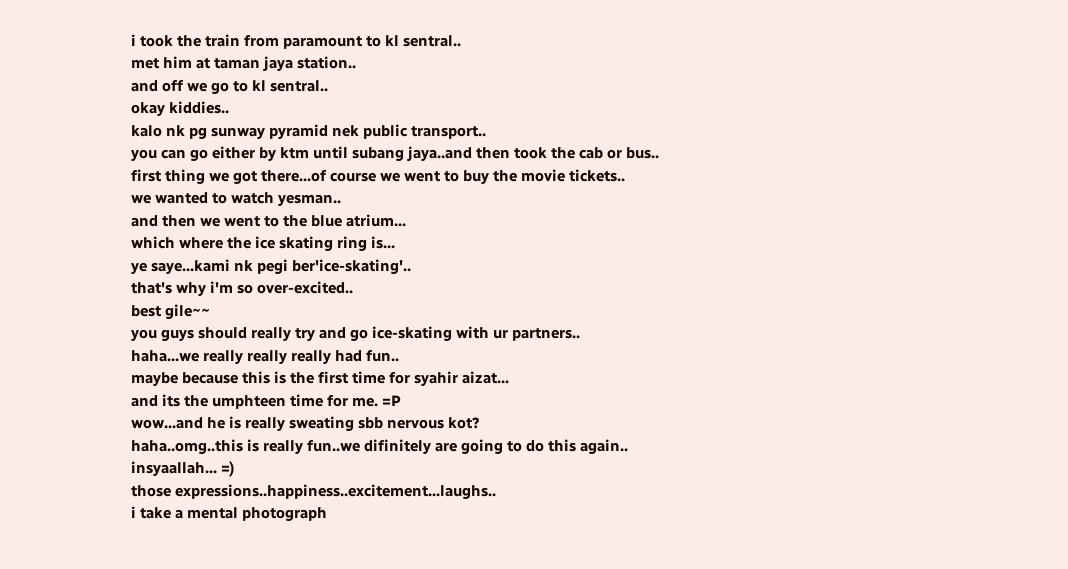i took the train from paramount to kl sentral..
met him at taman jaya station..
and off we go to kl sentral..
okay kiddies..
kalo nk pg sunway pyramid nek public transport..
you can go either by ktm until subang jaya..and then took the cab or bus..
first thing we got there...of course we went to buy the movie tickets..
we wanted to watch yesman..
and then we went to the blue atrium...
which where the ice skating ring is...
ye saye...kami nk pegi ber'ice-skating'..
that's why i'm so over-excited..
best gile~~
you guys should really try and go ice-skating with ur partners..
haha...we really really really had fun..
maybe because this is the first time for syahir aizat...
and its the umphteen time for me. =P
wow...and he is really sweating sbb nervous kot?
haha..omg..this is really fun..we difinitely are going to do this again..
insyaallah... =)
those expressions..happiness..excitement...laughs..
i take a mental photograph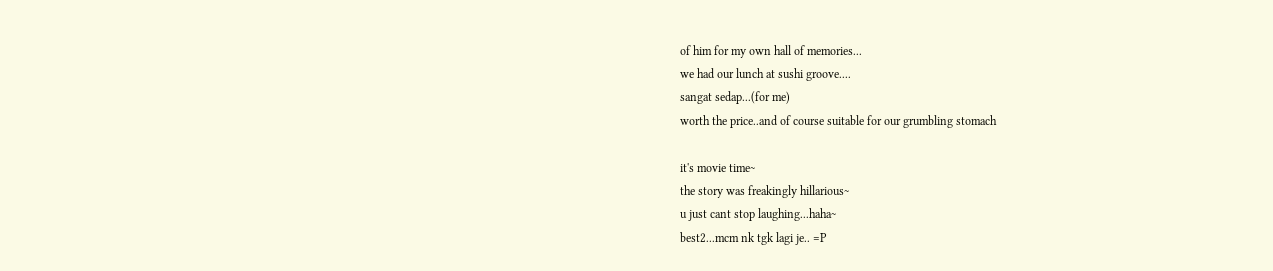of him for my own hall of memories...
we had our lunch at sushi groove....
sangat sedap...(for me)
worth the price..and of course suitable for our grumbling stomach

it's movie time~
the story was freakingly hillarious~
u just cant stop laughing...haha~
best2...mcm nk tgk lagi je.. =P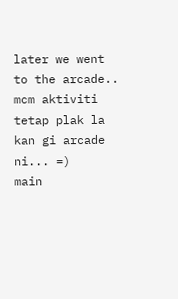later we went to the arcade..
mcm aktiviti tetap plak la kan gi arcade ni... =)
main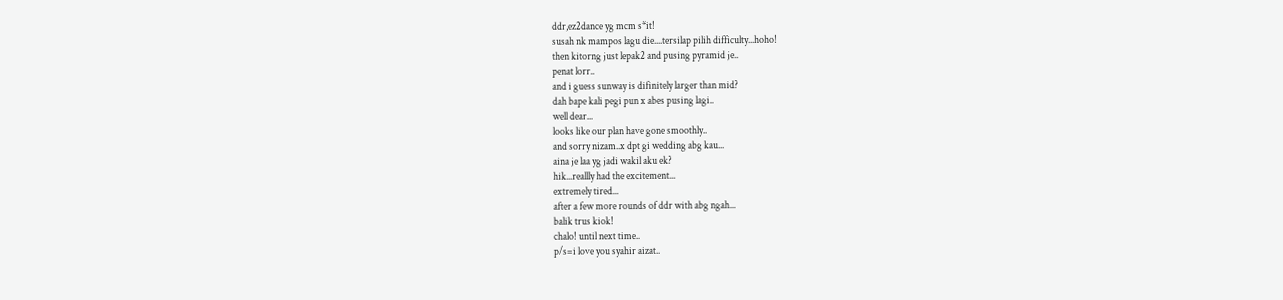ddr,ez2dance yg mcm s*it!
susah nk mampos lagu die....tersilap pilih difficulty...hoho!
then kitorng just lepak2 and pusing pyramid je..
penat lorr..
and i guess sunway is difinitely larger than mid?
dah bape kali pegi pun x abes pusing lagi..
well dear...
looks like our plan have gone smoothly..
and sorry nizam..x dpt gi wedding abg kau...
aina je laa yg jadi wakil aku ek?
hik...reallly had the excitement...
extremely tired...
after a few more rounds of ddr with abg ngah...
balik trus kiok!
chalo! until next time..
p/s=i love you syahir aizat..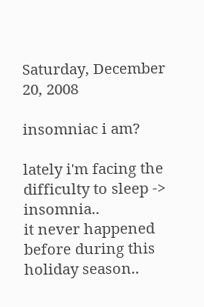Saturday, December 20, 2008

insomniac i am?

lately i'm facing the difficulty to sleep -> insomnia..
it never happened before during this holiday season..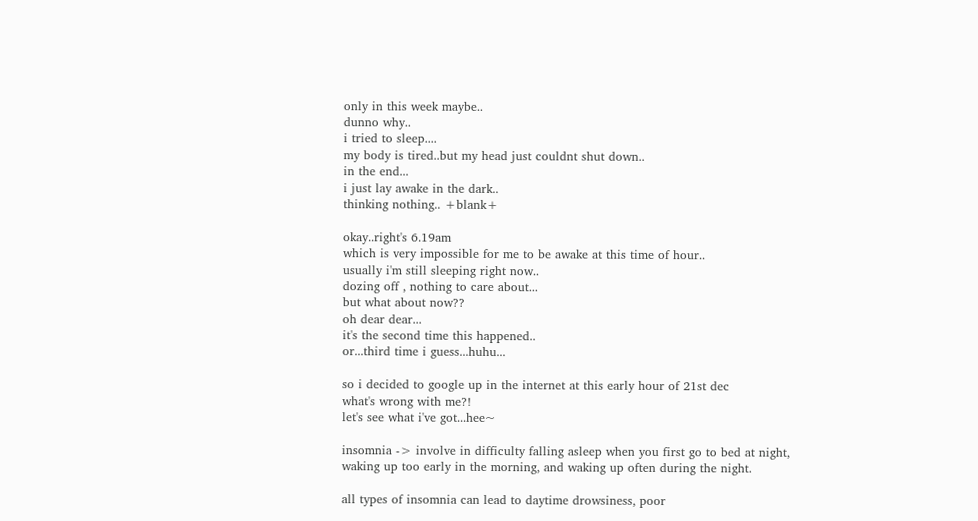only in this week maybe..
dunno why..
i tried to sleep....
my body is tired..but my head just couldnt shut down..
in the end...
i just lay awake in the dark..
thinking nothing.. +blank+

okay..right's 6.19am
which is very impossible for me to be awake at this time of hour..
usually i'm still sleeping right now..
dozing off , nothing to care about...
but what about now??
oh dear dear...
it's the second time this happened..
or...third time i guess...huhu...

so i decided to google up in the internet at this early hour of 21st dec
what's wrong with me?!
let's see what i've got...hee~

insomnia -> involve in difficulty falling asleep when you first go to bed at night, waking up too early in the morning, and waking up often during the night.

all types of insomnia can lead to daytime drowsiness, poor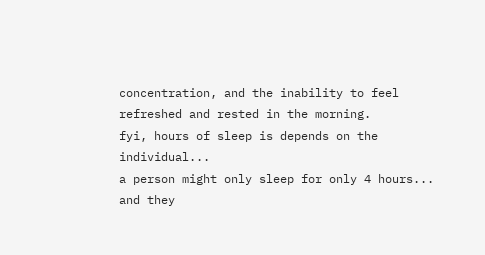concentration, and the inability to feel refreshed and rested in the morning.
fyi, hours of sleep is depends on the individual...
a person might only sleep for only 4 hours...
and they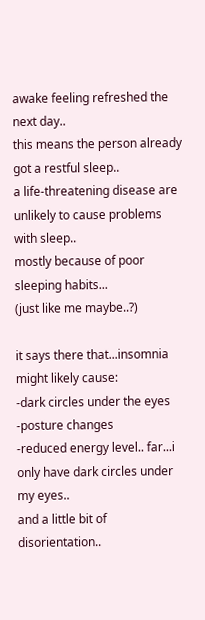awake feeling refreshed the next day..
this means the person already got a restful sleep..
a life-threatening disease are unlikely to cause problems with sleep..
mostly because of poor sleeping habits...
(just like me maybe..?)

it says there that...insomnia might likely cause:
-dark circles under the eyes
-posture changes
-reduced energy level.. far...i only have dark circles under my eyes..
and a little bit of disorientation..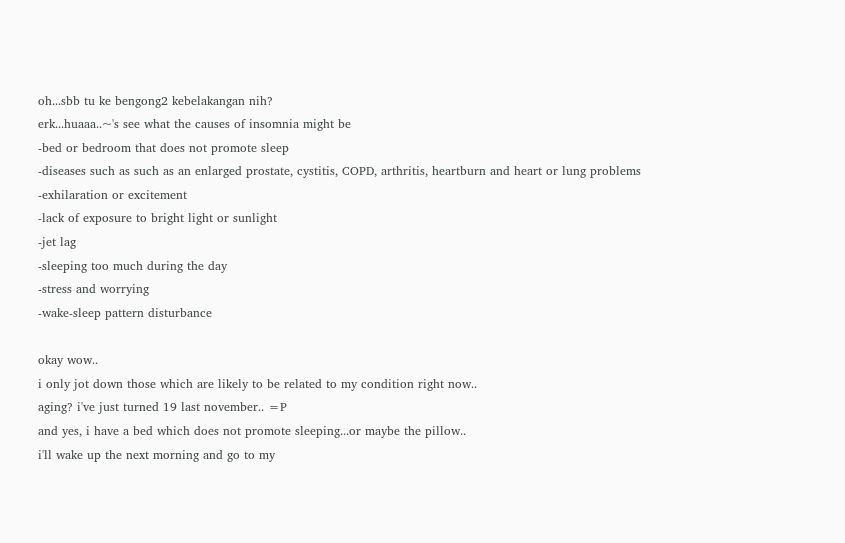oh...sbb tu ke bengong2 kebelakangan nih?
erk...huaaa..~'s see what the causes of insomnia might be
-bed or bedroom that does not promote sleep
-diseases such as such as an enlarged prostate, cystitis, COPD, arthritis, heartburn and heart or lung problems
-exhilaration or excitement
-lack of exposure to bright light or sunlight
-jet lag
-sleeping too much during the day
-stress and worrying
-wake-sleep pattern disturbance

okay wow..
i only jot down those which are likely to be related to my condition right now..
aging? i've just turned 19 last november.. =P
and yes, i have a bed which does not promote sleeping...or maybe the pillow..
i'll wake up the next morning and go to my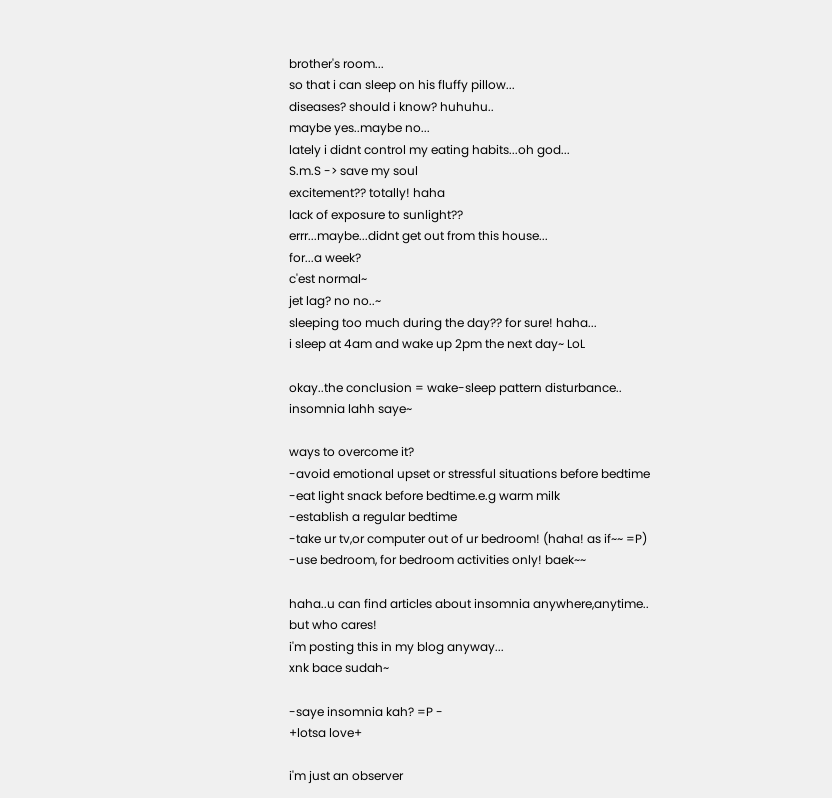brother's room...
so that i can sleep on his fluffy pillow...
diseases? should i know? huhuhu..
maybe yes..maybe no...
lately i didnt control my eating habits...oh god...
S.m.S -> save my soul
excitement?? totally! haha
lack of exposure to sunlight??
errr...maybe...didnt get out from this house...
for...a week?
c'est normal~
jet lag? no no..~
sleeping too much during the day?? for sure! haha...
i sleep at 4am and wake up 2pm the next day~ LoL

okay..the conclusion = wake-sleep pattern disturbance..
insomnia lahh saye~

ways to overcome it?
-avoid emotional upset or stressful situations before bedtime
-eat light snack before bedtime.e.g warm milk
-establish a regular bedtime
-take ur tv,or computer out of ur bedroom! (haha! as if~~ =P)
-use bedroom, for bedroom activities only! baek~~

haha..u can find articles about insomnia anywhere,anytime..
but who cares!
i'm posting this in my blog anyway...
xnk bace sudah~

-saye insomnia kah? =P -
+lotsa love+

i'm just an observer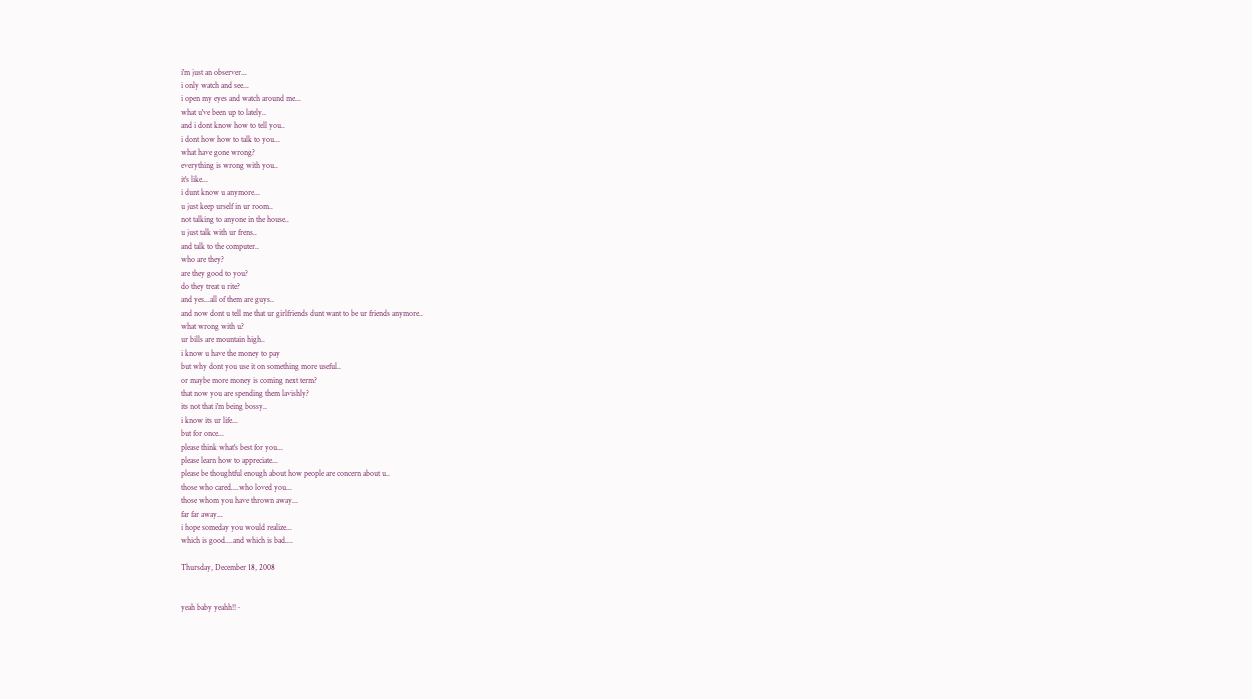i'm just an observer...
i only watch and see...
i open my eyes and watch around me...
what u've been up to lately..
and i dont know how to tell you..
i dont how how to talk to you...
what have gone wrong?
everything is wrong with you..
it's like...
i dunt know u anymore...
u just keep urself in ur room..
not talking to anyone in the house..
u just talk with ur frens..
and talk to the computer..
who are they?
are they good to you?
do they treat u rite?
and yes...all of them are guys..
and now dont u tell me that ur girlfriends dunt want to be ur friends anymore..
what wrong with u?
ur bills are mountain high..
i know u have the money to pay
but why dont you use it on something more useful..
or maybe more money is coming next term?
that now you are spending them lavishly?
its not that i'm being bossy..
i know its ur life...
but for once...
please think what's best for you...
please learn how to appreciate...
please be thoughtful enough about how people are concern about u..
those who cared....who loved you...
those whom you have thrown away...
far far away...
i hope someday you would realize...
which is good....and which is bad....

Thursday, December 18, 2008


yeah baby yeahh!!~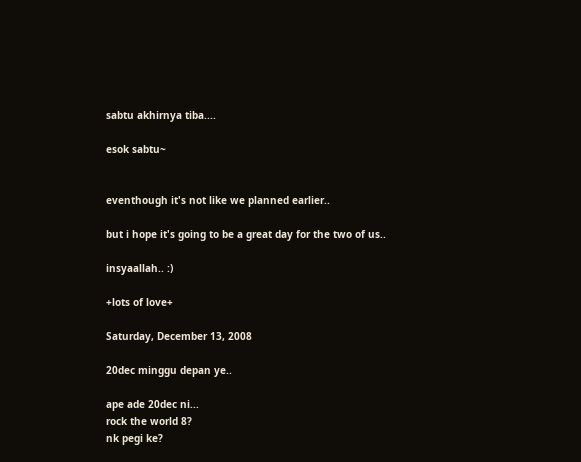sabtu akhirnya tiba....

esok sabtu~


eventhough it's not like we planned earlier..

but i hope it's going to be a great day for the two of us..

insyaallah.. :)

+lots of love+

Saturday, December 13, 2008

20dec minggu depan ye..

ape ade 20dec ni...
rock the world 8?
nk pegi ke?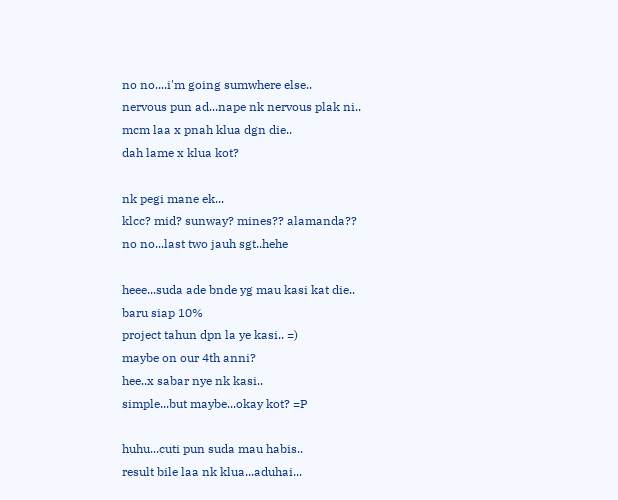no no....i'm going sumwhere else..
nervous pun ad...nape nk nervous plak ni..
mcm laa x pnah klua dgn die..
dah lame x klua kot?

nk pegi mane ek...
klcc? mid? sunway? mines?? alamanda??
no no...last two jauh sgt..hehe

heee...suda ade bnde yg mau kasi kat die..
baru siap 10%
project tahun dpn la ye kasi.. =)
maybe on our 4th anni?
hee..x sabar nye nk kasi..
simple...but maybe...okay kot? =P

huhu...cuti pun suda mau habis..
result bile laa nk klua...aduhai...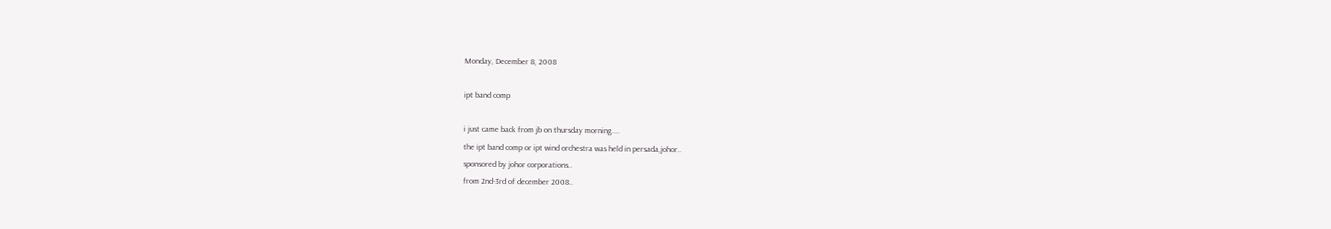Monday, December 8, 2008

ipt band comp

i just came back from jb on thursday morning....
the ipt band comp or ipt wind orchestra was held in persada,johor..
sponsored by johor corporations..
from 2nd-3rd of december 2008..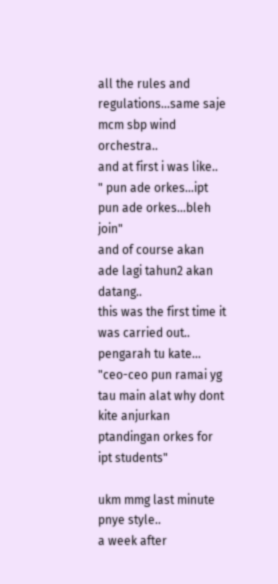all the rules and regulations...same saje mcm sbp wind orchestra..
and at first i was like..
" pun ade orkes...ipt pun ade orkes...bleh join"
and of course akan ade lagi tahun2 akan datang..
this was the first time it was carried out..
pengarah tu kate...
"ceo-ceo pun ramai yg tau main alat why dont kite anjurkan ptandingan orkes for ipt students"

ukm mmg last minute pnye style..
a week after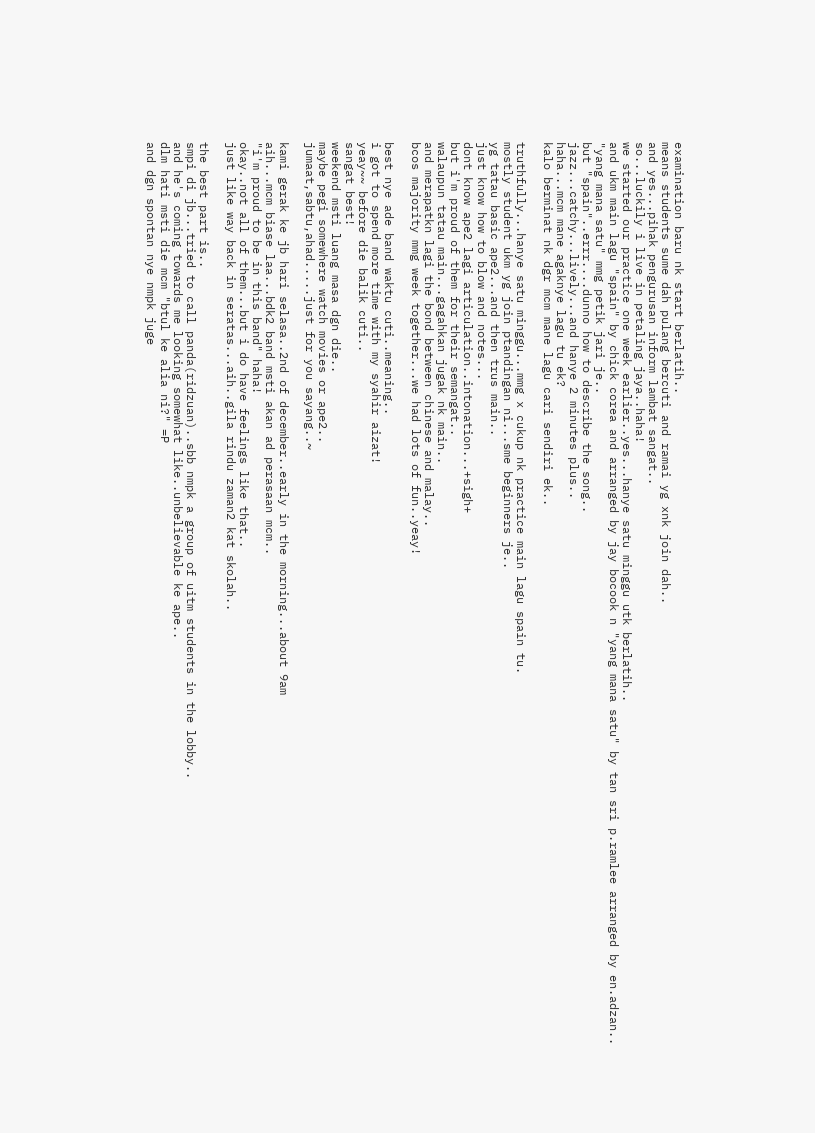examination baru nk start berlatih..
means students sume dah pulang bercuti and ramai yg xnk join dah..
and yes...pihak pengurusan inform lambat sangat..
so...luckily i live in petaling jaya..haha!
we started our practice one week earlier..yes...hanye satu minggu utk berlatih..
and ukm main lagu "spain" by chick corea and arranged by jay bocook n "yang mana satu" by tan sri p.ramlee arranged by en.adzan..
"yang mana satu" mmg petik jari je..
but "spain"..errr....dunno how to describe the song..
jazz...catchy...lively...and hanye 2 minutes plus..
haha...mcm mane agaknye lagu tu ek?
kalo berminat nk dgr mcm mane lagu cari sendiri ek..

truthfully...hanye satu minggu...mmg x cukup nk practice main lagu spain tu.
mostly student ukm yg join ptandingan ni...sme beginners je..
yg tatau basic ape2...and then trus main..
just know how to blow and notes...
dont know ape2 lagi articulation..intonation...+sigh+
but i'm proud of them for their semangat..
walaupun tatau main...gagahkan jugak nk main..
and merapatkn lagi the bond between chinese and malay..
bcos majority mmg week together...we had lots of fun..yeay!

best nye ade band waktu cuti..meaning..
i got to spend more time with my syahir aizat!
yeay~~ before die balik cuti..
sangat best!
weekend msti luang masa dgn die..
maybe pegi somewhere watch movies or ape2..
jumaat,sabtu,ahad.....just for you sayang..~

kami gerak ke jb hari selasa..2nd of december..early in the morning...about 9am
aih...mcm biase laa...bdk2 band msti akan ad perasaan mcm..
"i'm proud to be in this band" haha!
okay..not all of them...but i do have feelings like that..
just like way back in seratas...aih..gila rindu zaman2 kat skolah..

the best part is..
smpi di jb...tried to call panda(ridzuan)..sbb nmpk a group of uitm students in the lobby..
and he's coming towards me looking somewhat like..unbelievable ke ape..
dlm hati msti die mcm "btul ke alia ni?" =P
and dgn spontan nye nmpk juge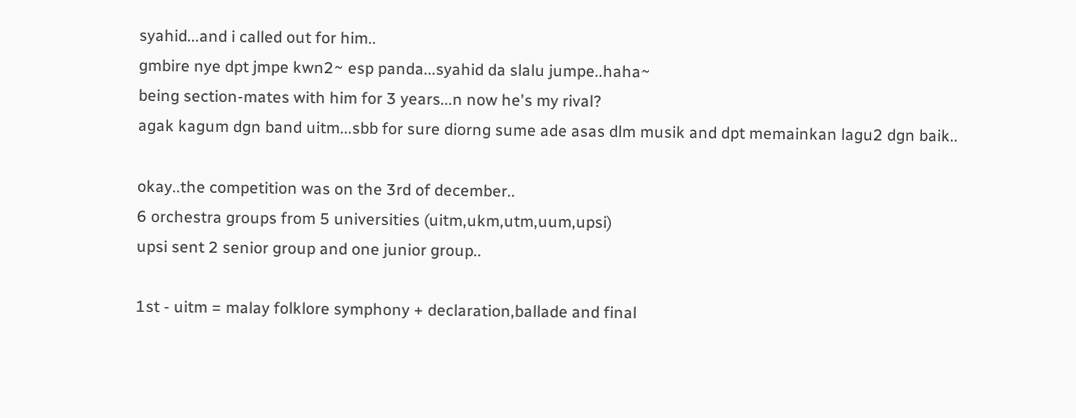syahid...and i called out for him..
gmbire nye dpt jmpe kwn2~ esp panda...syahid da slalu jumpe..haha~
being section-mates with him for 3 years...n now he's my rival?
agak kagum dgn band uitm...sbb for sure diorng sume ade asas dlm musik and dpt memainkan lagu2 dgn baik..

okay..the competition was on the 3rd of december..
6 orchestra groups from 5 universities (uitm,ukm,utm,uum,upsi)
upsi sent 2 senior group and one junior group..

1st - uitm = malay folklore symphony + declaration,ballade and final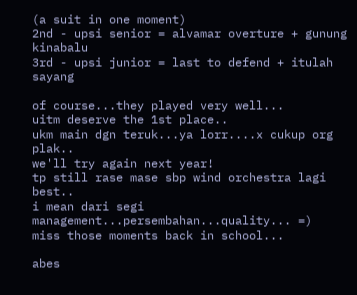(a suit in one moment)
2nd - upsi senior = alvamar overture + gunung kinabalu
3rd - upsi junior = last to defend + itulah sayang

of course...they played very well...
uitm deserve the 1st place..
ukm main dgn teruk...ya lorr....x cukup org plak..
we'll try again next year!
tp still rase mase sbp wind orchestra lagi best..
i mean dari segi management...persembahan...quality... =)
miss those moments back in school...

abes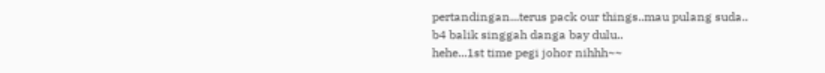pertandingan...terus pack our things..mau pulang suda..
b4 balik singgah danga bay dulu..
hehe...1st time pegi johor nihhh~~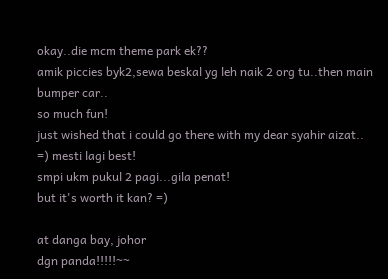okay..die mcm theme park ek??
amik piccies byk2,sewa beskal yg leh naik 2 org tu..then main bumper car..
so much fun!
just wished that i could go there with my dear syahir aizat..
=) mesti lagi best!
smpi ukm pukul 2 pagi...gila penat!
but it's worth it kan? =)

at danga bay, johor
dgn panda!!!!!~~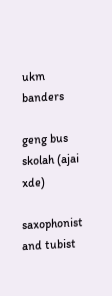ukm banders

geng bus skolah (ajai xde)

saxophonist and tubist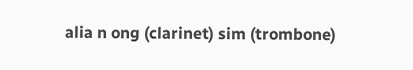alia n ong (clarinet) sim (trombone)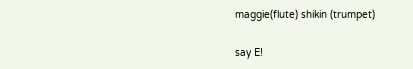maggie(flute) shikin (trumpet)

say E!